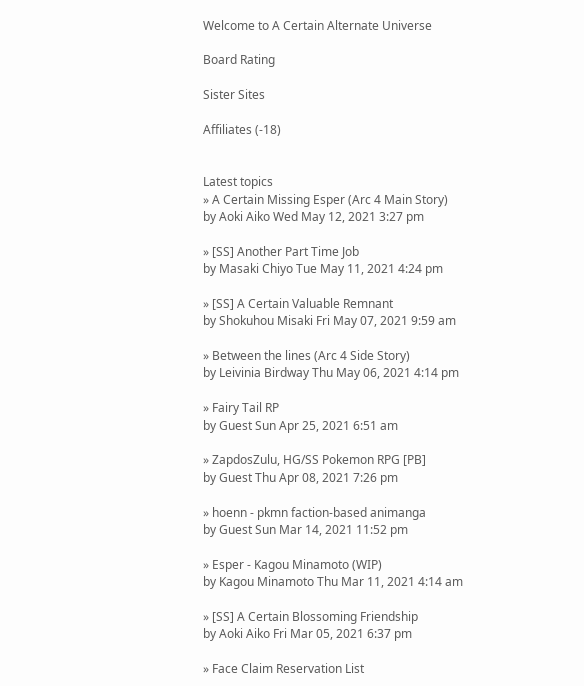Welcome to A Certain Alternate Universe

Board Rating

Sister Sites

Affiliates (-18)


Latest topics
» A Certain Missing Esper (Arc 4 Main Story)
by Aoki Aiko Wed May 12, 2021 3:27 pm

» [SS] Another Part Time Job
by Masaki Chiyo Tue May 11, 2021 4:24 pm

» [SS] A Certain Valuable Remnant
by Shokuhou Misaki Fri May 07, 2021 9:59 am

» Between the lines (Arc 4 Side Story)
by Leivinia Birdway Thu May 06, 2021 4:14 pm

» Fairy Tail RP
by Guest Sun Apr 25, 2021 6:51 am

» ZapdosZulu, HG/SS Pokemon RPG [PB]
by Guest Thu Apr 08, 2021 7:26 pm

» hoenn - pkmn faction-based animanga
by Guest Sun Mar 14, 2021 11:52 pm

» Esper - Kagou Minamoto (WIP)
by Kagou Minamoto Thu Mar 11, 2021 4:14 am

» [SS] A Certain Blossoming Friendship
by Aoki Aiko Fri Mar 05, 2021 6:37 pm

» Face Claim Reservation List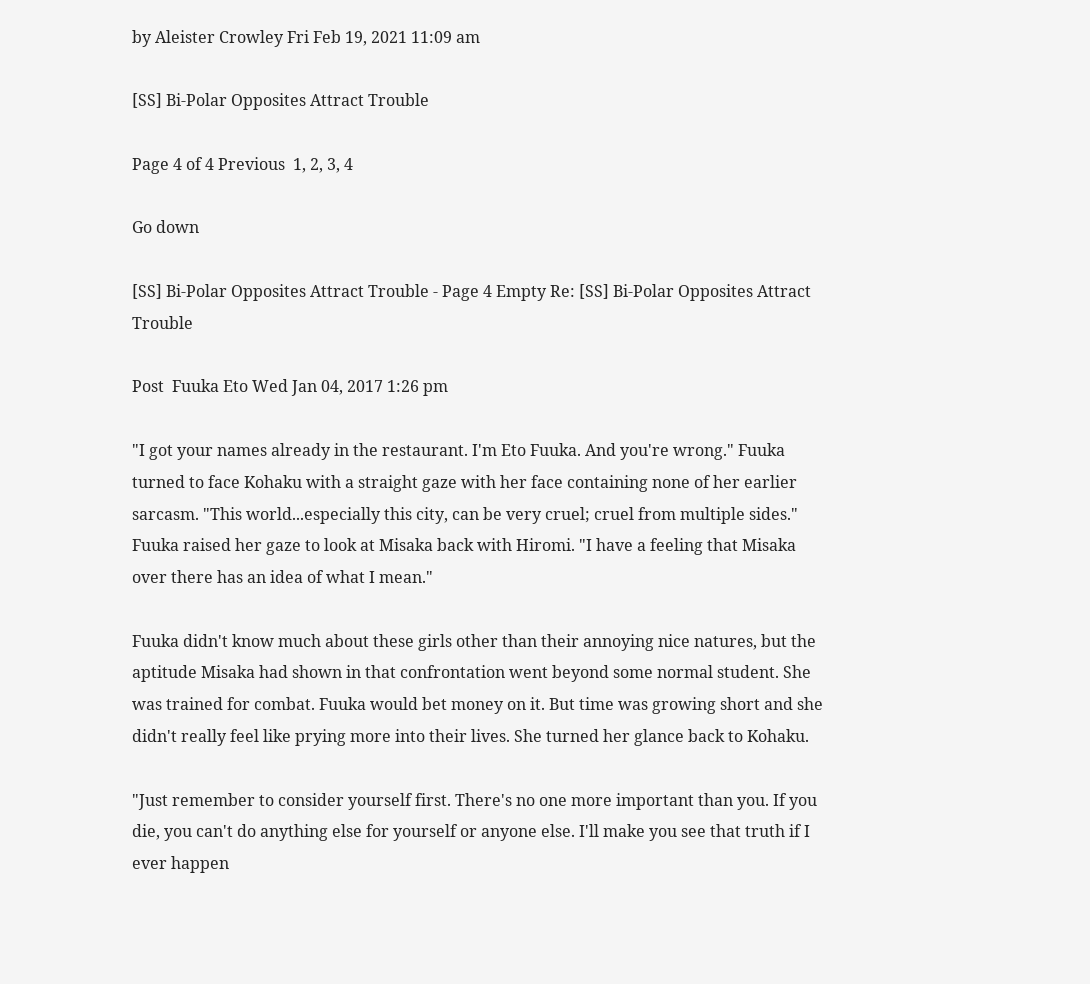by Aleister Crowley Fri Feb 19, 2021 11:09 am

[SS] Bi-Polar Opposites Attract Trouble

Page 4 of 4 Previous  1, 2, 3, 4

Go down

[SS] Bi-Polar Opposites Attract Trouble - Page 4 Empty Re: [SS] Bi-Polar Opposites Attract Trouble

Post  Fuuka Eto Wed Jan 04, 2017 1:26 pm

"I got your names already in the restaurant. I'm Eto Fuuka. And you're wrong." Fuuka turned to face Kohaku with a straight gaze with her face containing none of her earlier sarcasm. "This world...especially this city, can be very cruel; cruel from multiple sides." Fuuka raised her gaze to look at Misaka back with Hiromi. "I have a feeling that Misaka over there has an idea of what I mean."

Fuuka didn't know much about these girls other than their annoying nice natures, but the aptitude Misaka had shown in that confrontation went beyond some normal student. She was trained for combat. Fuuka would bet money on it. But time was growing short and she didn't really feel like prying more into their lives. She turned her glance back to Kohaku.

"Just remember to consider yourself first. There's no one more important than you. If you die, you can't do anything else for yourself or anyone else. I'll make you see that truth if I ever happen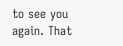to see you again. That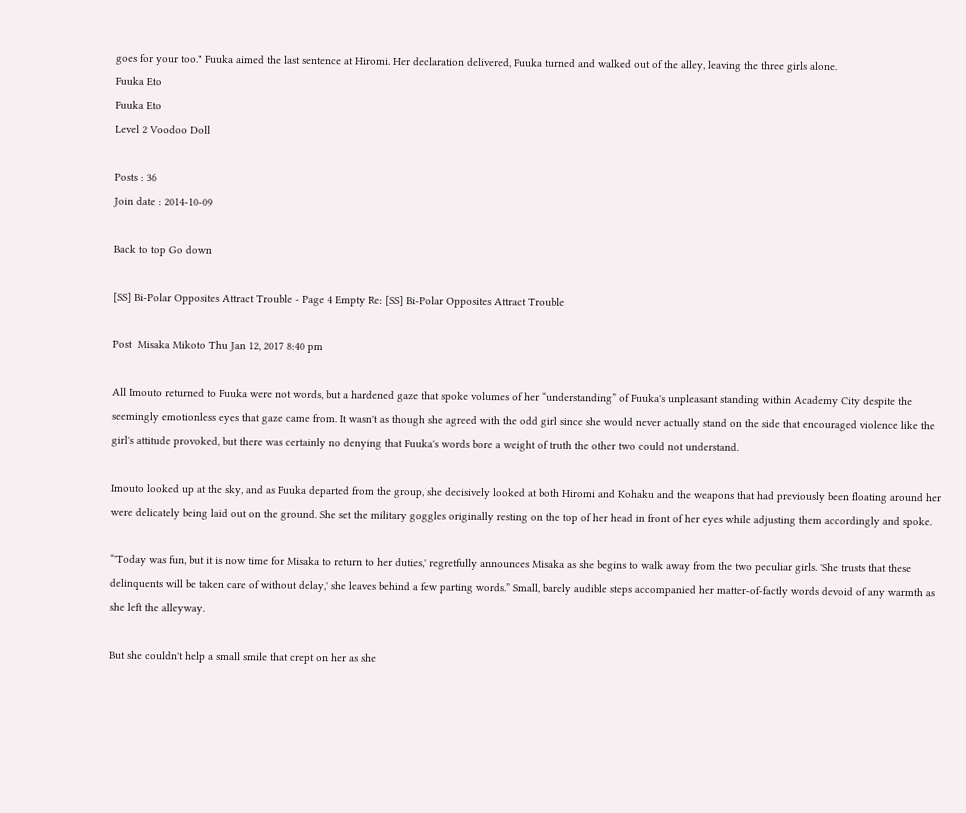goes for your too." Fuuka aimed the last sentence at Hiromi. Her declaration delivered, Fuuka turned and walked out of the alley, leaving the three girls alone.
Fuuka Eto
Fuuka Eto
Level 2 Voodoo Doll

Posts : 36
Join date : 2014-10-09

Back to top Go down

[SS] Bi-Polar Opposites Attract Trouble - Page 4 Empty Re: [SS] Bi-Polar Opposites Attract Trouble

Post  Misaka Mikoto Thu Jan 12, 2017 8:40 pm

All Imouto returned to Fuuka were not words, but a hardened gaze that spoke volumes of her “understanding” of Fuuka's unpleasant standing within Academy City despite the seemingly emotionless eyes that gaze came from. It wasn't as though she agreed with the odd girl since she would never actually stand on the side that encouraged violence like the girl's attitude provoked, but there was certainly no denying that Fuuka's words bore a weight of truth the other two could not understand.

Imouto looked up at the sky, and as Fuuka departed from the group, she decisively looked at both Hiromi and Kohaku and the weapons that had previously been floating around her were delicately being laid out on the ground. She set the military goggles originally resting on the top of her head in front of her eyes while adjusting them accordingly and spoke.

“'Today was fun, but it is now time for Misaka to return to her duties,' regretfully announces Misaka as she begins to walk away from the two peculiar girls. 'She trusts that these delinquents will be taken care of without delay,' she leaves behind a few parting words.” Small, barely audible steps accompanied her matter-of-factly words devoid of any warmth as she left the alleyway.

But she couldn't help a small smile that crept on her as she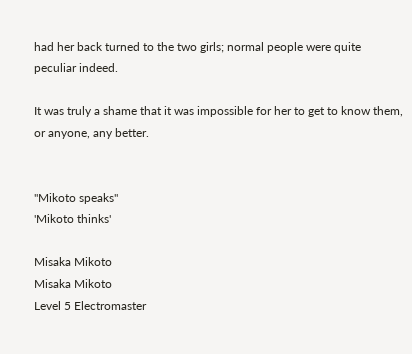had her back turned to the two girls; normal people were quite peculiar indeed.

It was truly a shame that it was impossible for her to get to know them, or anyone, any better.


"Mikoto speaks"
'Mikoto thinks'

Misaka Mikoto
Misaka Mikoto
Level 5 Electromaster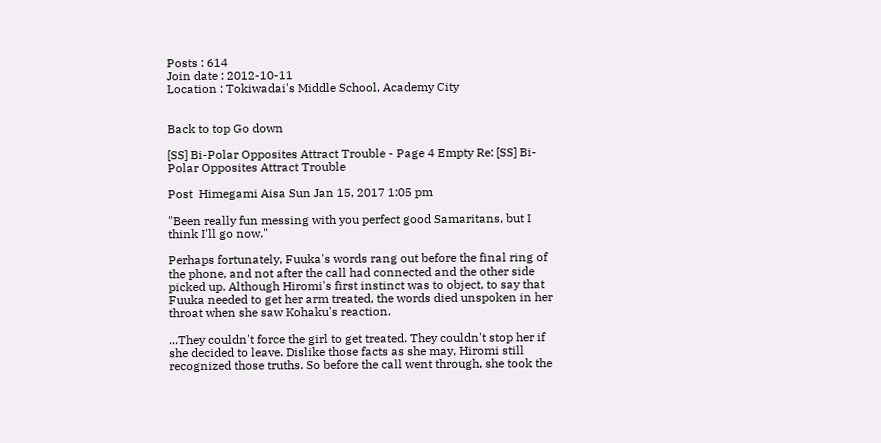Posts : 614
Join date : 2012-10-11
Location : Tokiwadai's Middle School, Academy City


Back to top Go down

[SS] Bi-Polar Opposites Attract Trouble - Page 4 Empty Re: [SS] Bi-Polar Opposites Attract Trouble

Post  Himegami Aisa Sun Jan 15, 2017 1:05 pm

"Been really fun messing with you perfect good Samaritans, but I think I'll go now."

Perhaps fortunately, Fuuka's words rang out before the final ring of the phone, and not after the call had connected and the other side picked up. Although Hiromi's first instinct was to object, to say that Fuuka needed to get her arm treated, the words died unspoken in her throat when she saw Kohaku's reaction.

...They couldn't force the girl to get treated. They couldn't stop her if she decided to leave. Dislike those facts as she may, Hiromi still recognized those truths. So before the call went through, she took the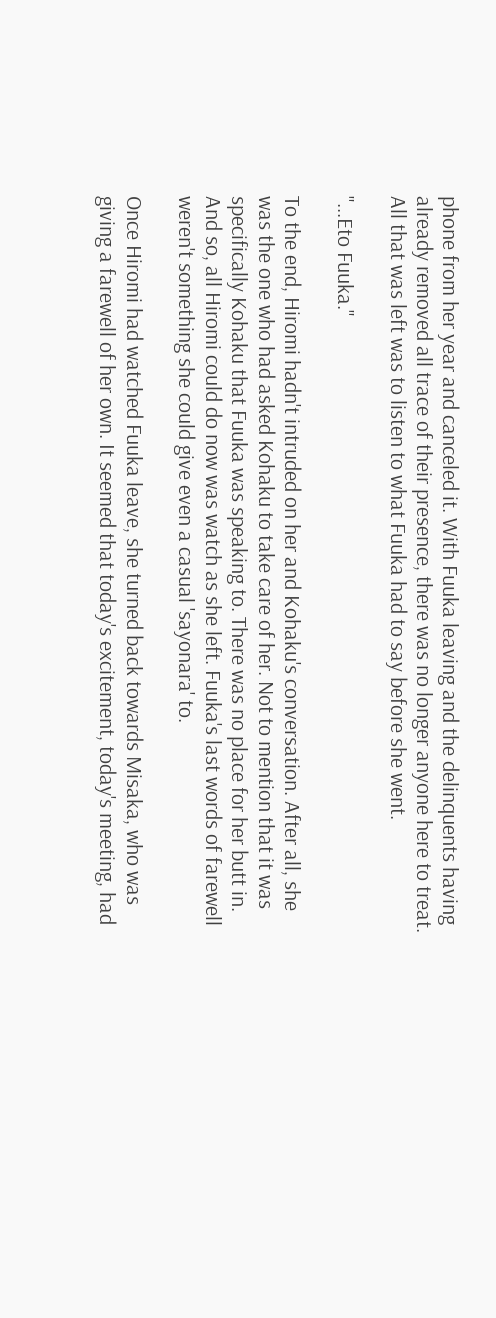phone from her year and canceled it. With Fuuka leaving and the delinquents having already removed all trace of their presence, there was no longer anyone here to treat. All that was left was to listen to what Fuuka had to say before she went.

"...Eto Fuuka."

To the end, Hiromi hadn't intruded on her and Kohaku's conversation. After all, she was the one who had asked Kohaku to take care of her. Not to mention that it was specifically Kohaku that Fuuka was speaking to. There was no place for her butt in. And so, all Hiromi could do now was watch as she left. Fuuka's last words of farewell weren't something she could give even a casual 'sayonara' to.

Once Hiromi had watched Fuuka leave, she turned back towards Misaka, who was giving a farewell of her own. It seemed that today's excitement, today's meeting, had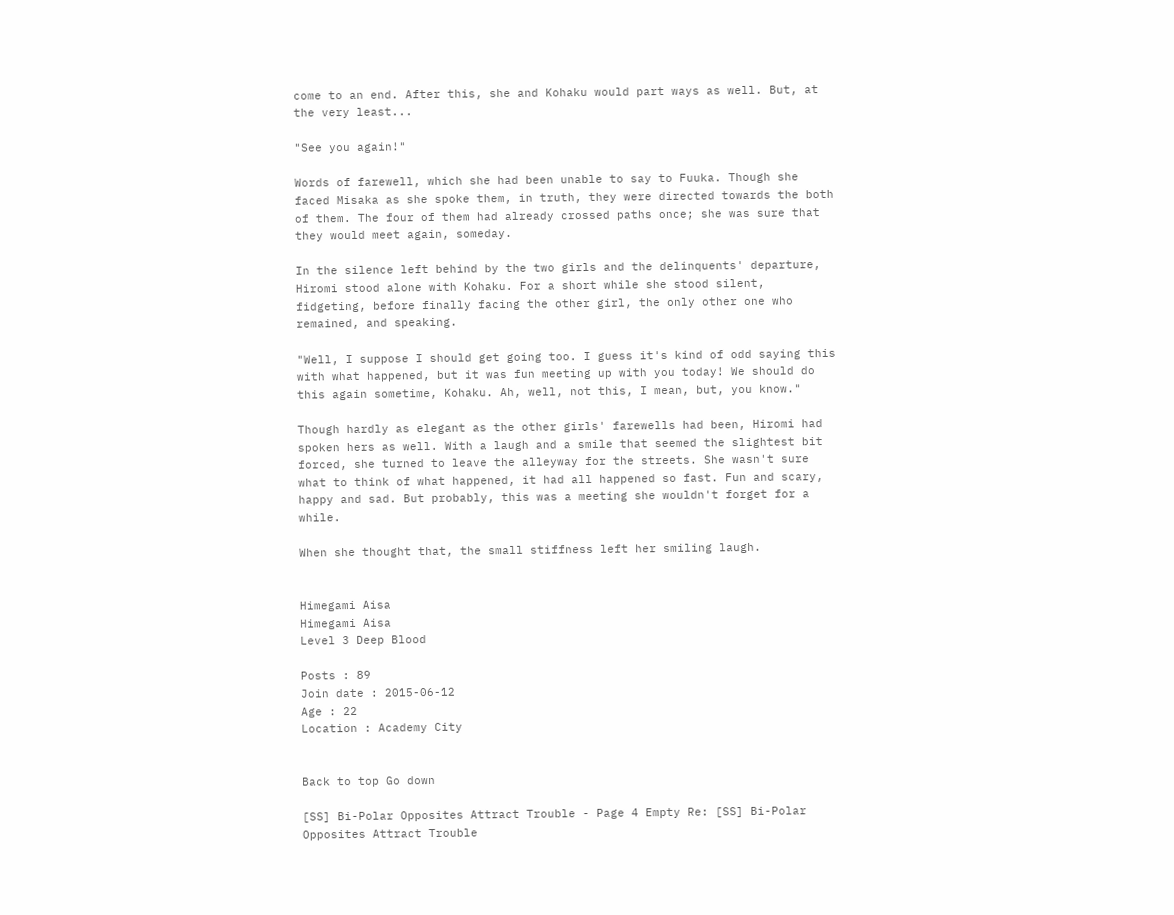come to an end. After this, she and Kohaku would part ways as well. But, at the very least...

"See you again!"

Words of farewell, which she had been unable to say to Fuuka. Though she faced Misaka as she spoke them, in truth, they were directed towards the both of them. The four of them had already crossed paths once; she was sure that they would meet again, someday.

In the silence left behind by the two girls and the delinquents' departure, Hiromi stood alone with Kohaku. For a short while she stood silent, fidgeting, before finally facing the other girl, the only other one who remained, and speaking.

"Well, I suppose I should get going too. I guess it's kind of odd saying this with what happened, but it was fun meeting up with you today! We should do this again sometime, Kohaku. Ah, well, not this, I mean, but, you know."

Though hardly as elegant as the other girls' farewells had been, Hiromi had spoken hers as well. With a laugh and a smile that seemed the slightest bit forced, she turned to leave the alleyway for the streets. She wasn't sure what to think of what happened, it had all happened so fast. Fun and scary, happy and sad. But probably, this was a meeting she wouldn't forget for a while.

When she thought that, the small stiffness left her smiling laugh.


Himegami Aisa
Himegami Aisa
Level 3 Deep Blood

Posts : 89
Join date : 2015-06-12
Age : 22
Location : Academy City


Back to top Go down

[SS] Bi-Polar Opposites Attract Trouble - Page 4 Empty Re: [SS] Bi-Polar Opposites Attract Trouble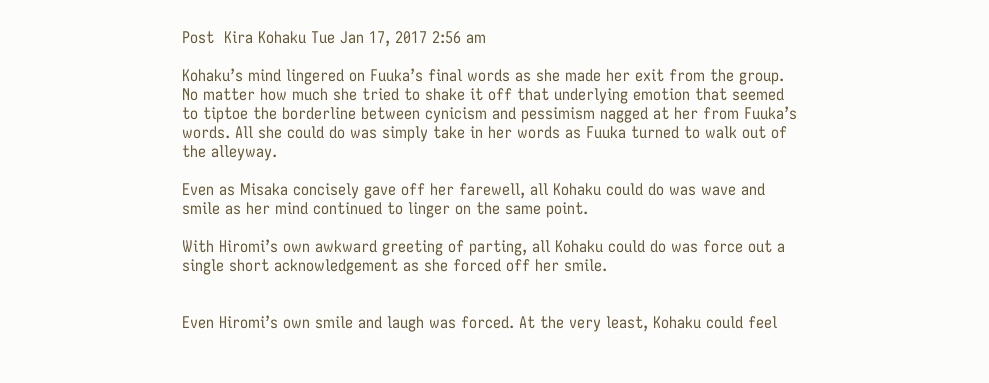Post  Kira Kohaku Tue Jan 17, 2017 2:56 am

Kohaku’s mind lingered on Fuuka’s final words as she made her exit from the group. No matter how much she tried to shake it off that underlying emotion that seemed to tiptoe the borderline between cynicism and pessimism nagged at her from Fuuka’s words. All she could do was simply take in her words as Fuuka turned to walk out of the alleyway.

Even as Misaka concisely gave off her farewell, all Kohaku could do was wave and smile as her mind continued to linger on the same point.

With Hiromi’s own awkward greeting of parting, all Kohaku could do was force out a single short acknowledgement as she forced off her smile.


Even Hiromi’s own smile and laugh was forced. At the very least, Kohaku could feel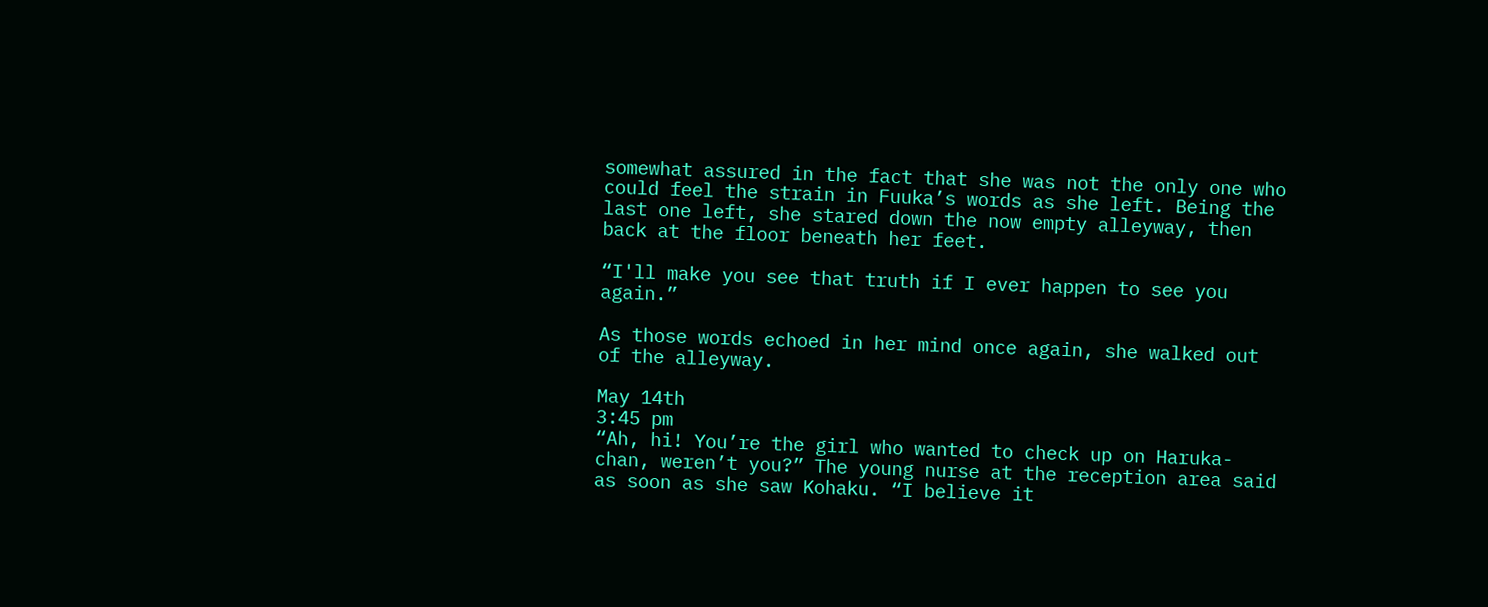somewhat assured in the fact that she was not the only one who could feel the strain in Fuuka’s words as she left. Being the last one left, she stared down the now empty alleyway, then back at the floor beneath her feet.

“I'll make you see that truth if I ever happen to see you again.”

As those words echoed in her mind once again, she walked out of the alleyway.

May 14th
3:45 pm
“Ah, hi! You’re the girl who wanted to check up on Haruka-chan, weren’t you?” The young nurse at the reception area said as soon as she saw Kohaku. “I believe it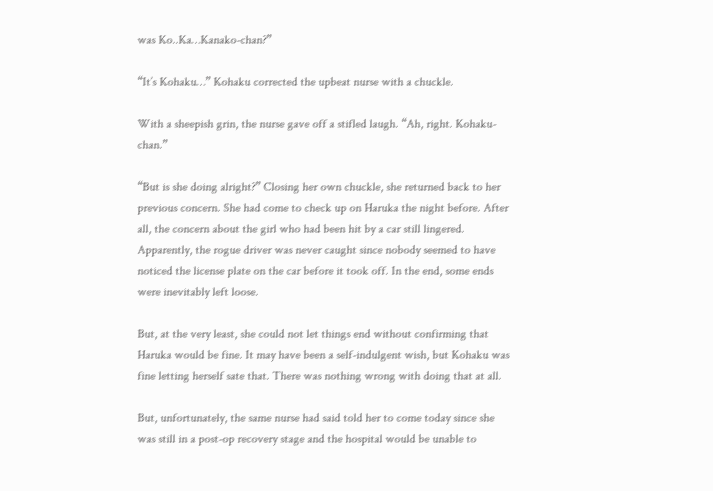was Ko..Ka…Kanako-chan?”

“It’s Kohaku…” Kohaku corrected the upbeat nurse with a chuckle.

With a sheepish grin, the nurse gave off a stifled laugh. “Ah, right. Kohaku-chan.”

“But is she doing alright?” Closing her own chuckle, she returned back to her previous concern. She had come to check up on Haruka the night before. After all, the concern about the girl who had been hit by a car still lingered. Apparently, the rogue driver was never caught since nobody seemed to have noticed the license plate on the car before it took off. In the end, some ends were inevitably left loose.

But, at the very least, she could not let things end without confirming that Haruka would be fine. It may have been a self-indulgent wish, but Kohaku was fine letting herself sate that. There was nothing wrong with doing that at all.

But, unfortunately, the same nurse had said told her to come today since she was still in a post-op recovery stage and the hospital would be unable to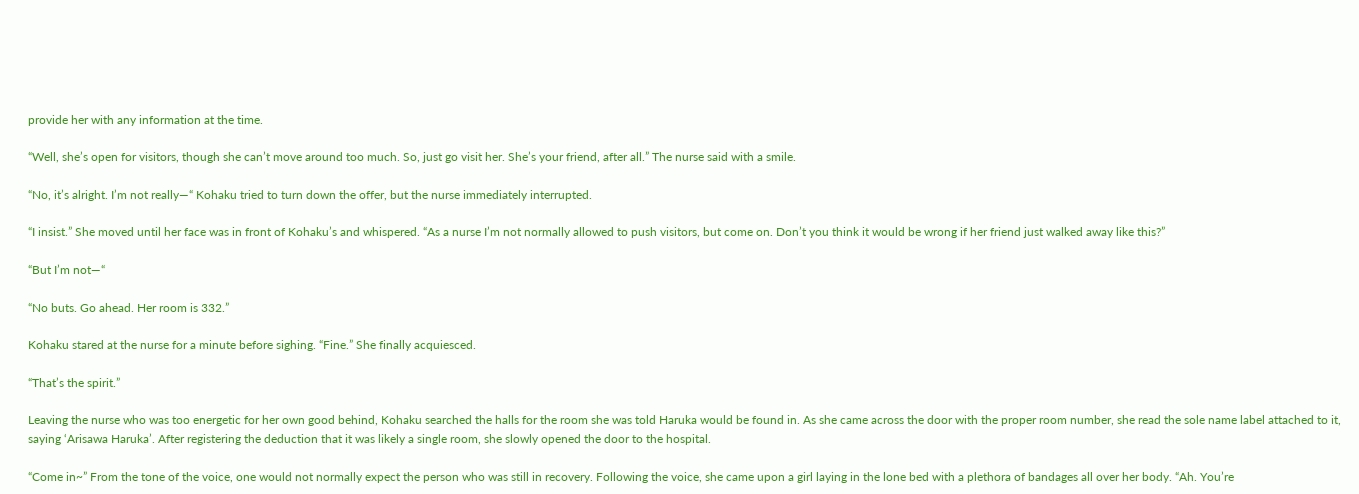provide her with any information at the time.

“Well, she’s open for visitors, though she can’t move around too much. So, just go visit her. She’s your friend, after all.” The nurse said with a smile.

“No, it’s alright. I’m not really—“ Kohaku tried to turn down the offer, but the nurse immediately interrupted.

“I insist.” She moved until her face was in front of Kohaku’s and whispered. “As a nurse I’m not normally allowed to push visitors, but come on. Don’t you think it would be wrong if her friend just walked away like this?”

“But I’m not—“

“No buts. Go ahead. Her room is 332.”

Kohaku stared at the nurse for a minute before sighing. “Fine.” She finally acquiesced.

“That’s the spirit.”

Leaving the nurse who was too energetic for her own good behind, Kohaku searched the halls for the room she was told Haruka would be found in. As she came across the door with the proper room number, she read the sole name label attached to it, saying ‘Arisawa Haruka’. After registering the deduction that it was likely a single room, she slowly opened the door to the hospital.

“Come in~” From the tone of the voice, one would not normally expect the person who was still in recovery. Following the voice, she came upon a girl laying in the lone bed with a plethora of bandages all over her body. “Ah. You’re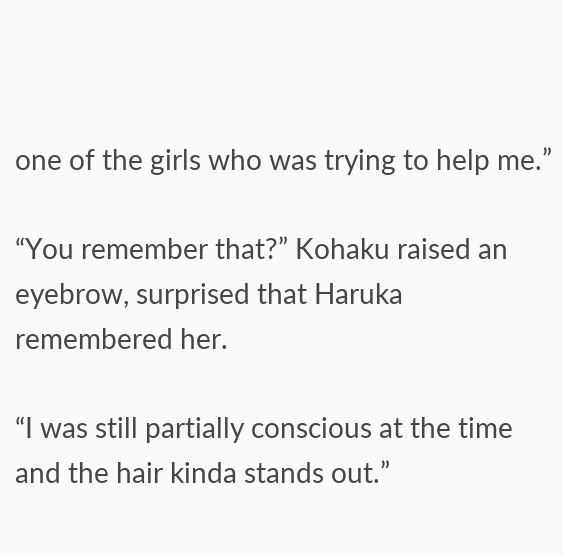one of the girls who was trying to help me.”

“You remember that?” Kohaku raised an eyebrow, surprised that Haruka remembered her.

“I was still partially conscious at the time and the hair kinda stands out.”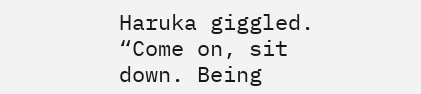Haruka giggled. “Come on, sit down. Being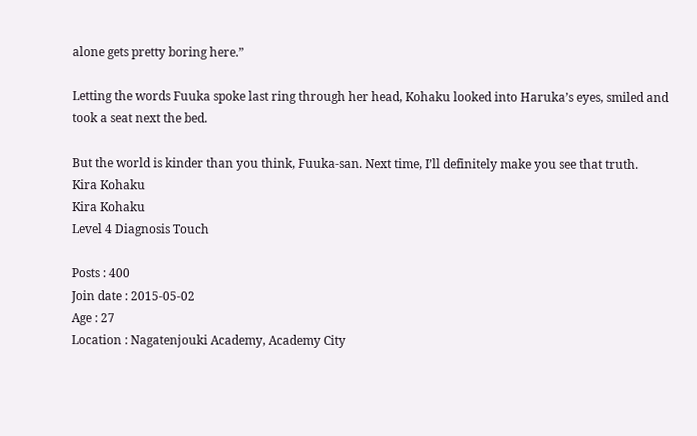alone gets pretty boring here.”

Letting the words Fuuka spoke last ring through her head, Kohaku looked into Haruka’s eyes, smiled and took a seat next the bed.

But the world is kinder than you think, Fuuka-san. Next time, I’ll definitely make you see that truth.
Kira Kohaku
Kira Kohaku
Level 4 Diagnosis Touch

Posts : 400
Join date : 2015-05-02
Age : 27
Location : Nagatenjouki Academy, Academy City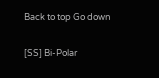Back to top Go down

[SS] Bi-Polar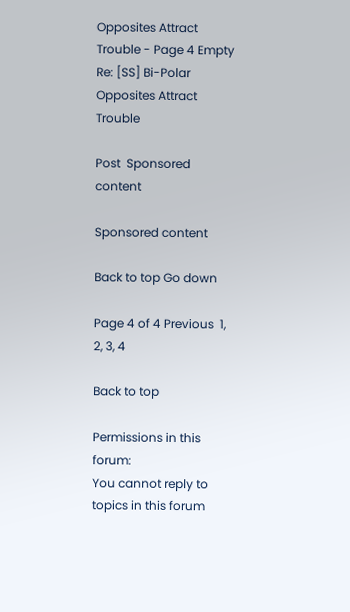Opposites Attract Trouble - Page 4 Empty Re: [SS] Bi-Polar Opposites Attract Trouble

Post  Sponsored content

Sponsored content

Back to top Go down

Page 4 of 4 Previous  1, 2, 3, 4

Back to top

Permissions in this forum:
You cannot reply to topics in this forum